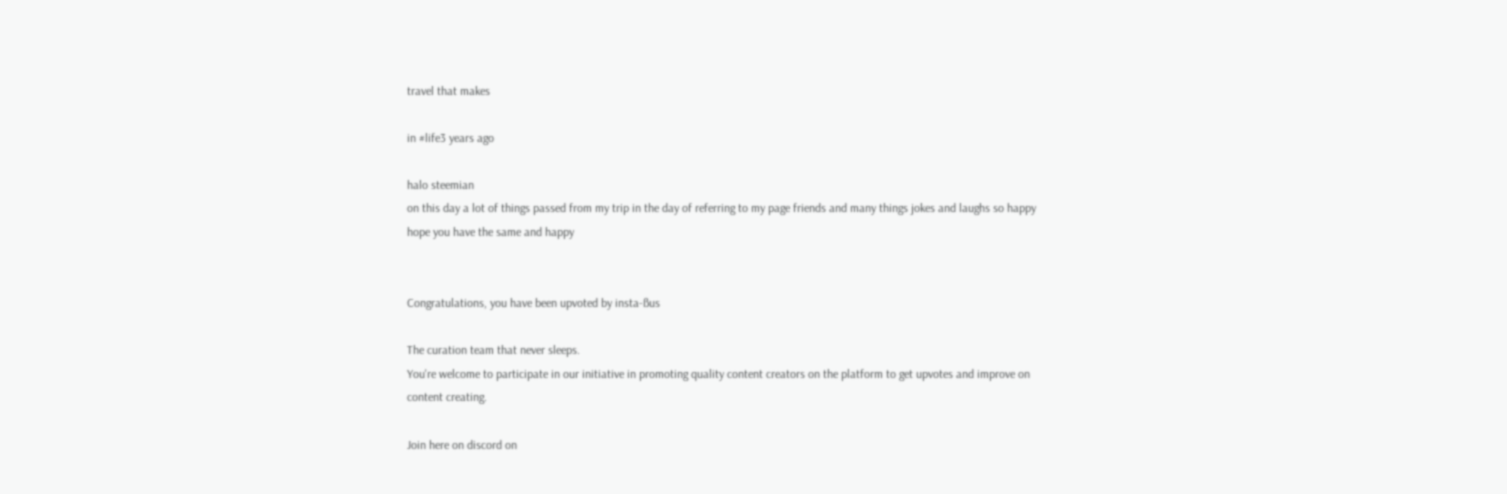travel that makes

in #life3 years ago

halo steemian
on this day a lot of things passed from my trip in the day of referring to my page friends and many things jokes and laughs so happy hope you have the same and happy


Congratulations, you have been upvoted by insta-ßus

The curation team that never sleeps.
You're welcome to participate in our initiative in promoting quality content creators on the platform to get upvotes and improve on content creating.

Join here on discord on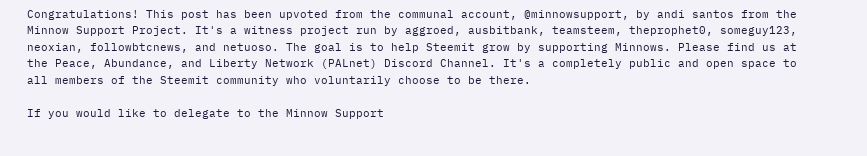Congratulations! This post has been upvoted from the communal account, @minnowsupport, by andi santos from the Minnow Support Project. It's a witness project run by aggroed, ausbitbank, teamsteem, theprophet0, someguy123, neoxian, followbtcnews, and netuoso. The goal is to help Steemit grow by supporting Minnows. Please find us at the Peace, Abundance, and Liberty Network (PALnet) Discord Channel. It's a completely public and open space to all members of the Steemit community who voluntarily choose to be there.

If you would like to delegate to the Minnow Support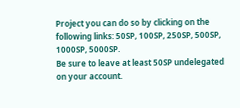Project you can do so by clicking on the following links: 50SP, 100SP, 250SP, 500SP, 1000SP, 5000SP.
Be sure to leave at least 50SP undelegated on your account.